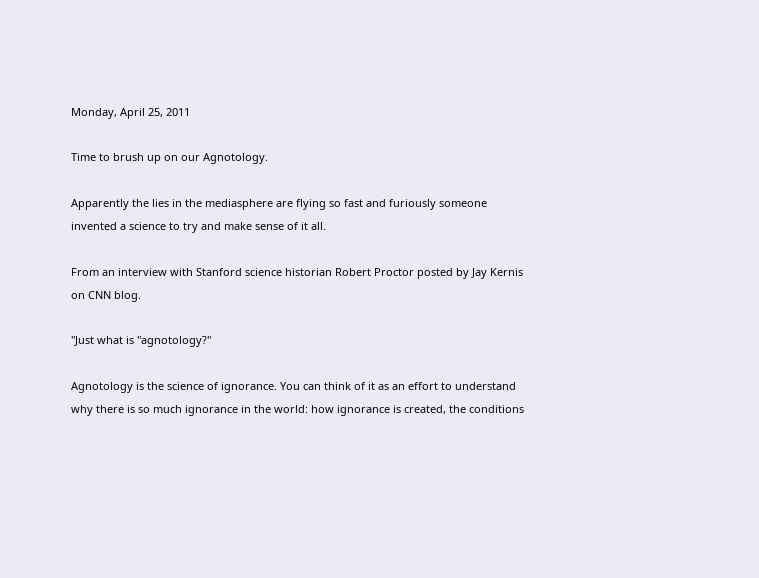Monday, April 25, 2011

Time to brush up on our Agnotology.

Apparently the lies in the mediasphere are flying so fast and furiously someone invented a science to try and make sense of it all.

From an interview with Stanford science historian Robert Proctor posted by Jay Kernis on CNN blog.

"Just what is "agnotology?"

Agnotology is the science of ignorance. You can think of it as an effort to understand why there is so much ignorance in the world: how ignorance is created, the conditions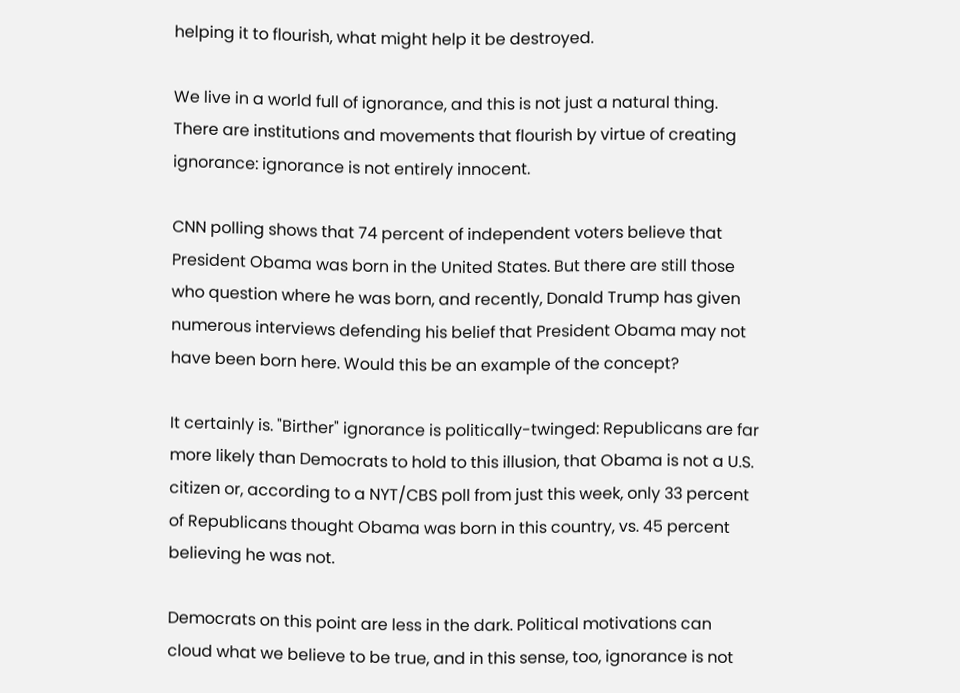helping it to flourish, what might help it be destroyed.

We live in a world full of ignorance, and this is not just a natural thing. There are institutions and movements that flourish by virtue of creating ignorance: ignorance is not entirely innocent.

CNN polling shows that 74 percent of independent voters believe that President Obama was born in the United States. But there are still those who question where he was born, and recently, Donald Trump has given numerous interviews defending his belief that President Obama may not have been born here. Would this be an example of the concept?

It certainly is. "Birther" ignorance is politically-twinged: Republicans are far more likely than Democrats to hold to this illusion, that Obama is not a U.S. citizen or, according to a NYT/CBS poll from just this week, only 33 percent of Republicans thought Obama was born in this country, vs. 45 percent believing he was not.

Democrats on this point are less in the dark. Political motivations can cloud what we believe to be true, and in this sense, too, ignorance is not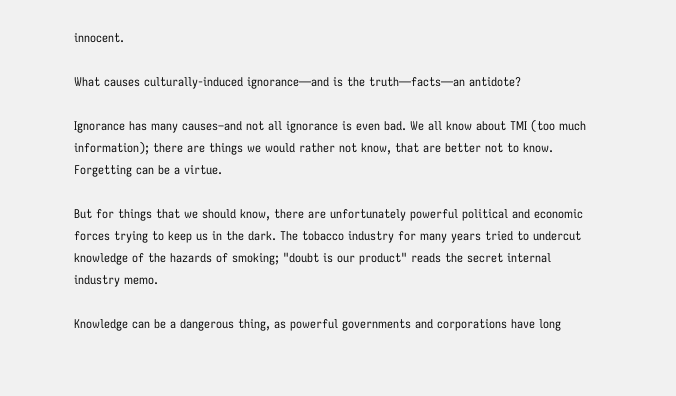innocent.

What causes culturally-induced ignorance—and is the truth—facts—an antidote?

Ignorance has many causes–and not all ignorance is even bad. We all know about TMI (too much information); there are things we would rather not know, that are better not to know. Forgetting can be a virtue.

But for things that we should know, there are unfortunately powerful political and economic forces trying to keep us in the dark. The tobacco industry for many years tried to undercut knowledge of the hazards of smoking; "doubt is our product" reads the secret internal industry memo.

Knowledge can be a dangerous thing, as powerful governments and corporations have long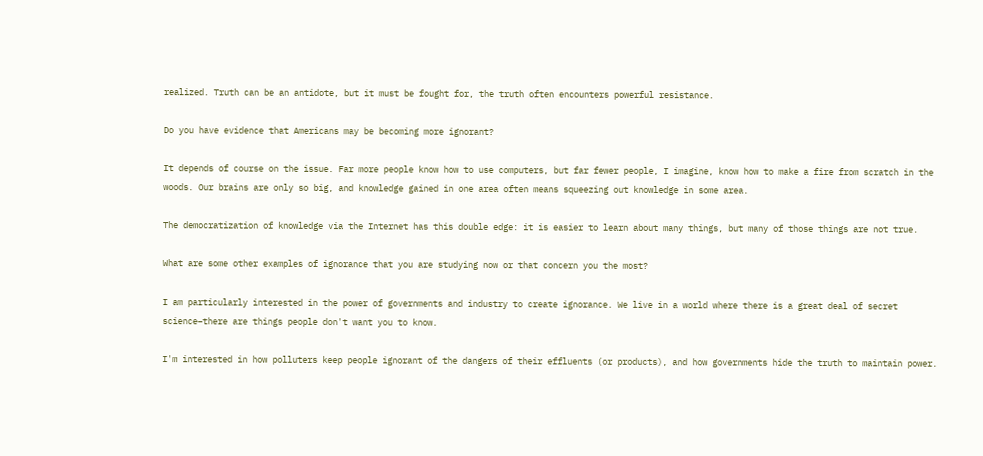realized. Truth can be an antidote, but it must be fought for, the truth often encounters powerful resistance.

Do you have evidence that Americans may be becoming more ignorant?

It depends of course on the issue. Far more people know how to use computers, but far fewer people, I imagine, know how to make a fire from scratch in the woods. Our brains are only so big, and knowledge gained in one area often means squeezing out knowledge in some area.

The democratization of knowledge via the Internet has this double edge: it is easier to learn about many things, but many of those things are not true.

What are some other examples of ignorance that you are studying now or that concern you the most?

I am particularly interested in the power of governments and industry to create ignorance. We live in a world where there is a great deal of secret science–there are things people don't want you to know.

I'm interested in how polluters keep people ignorant of the dangers of their effluents (or products), and how governments hide the truth to maintain power.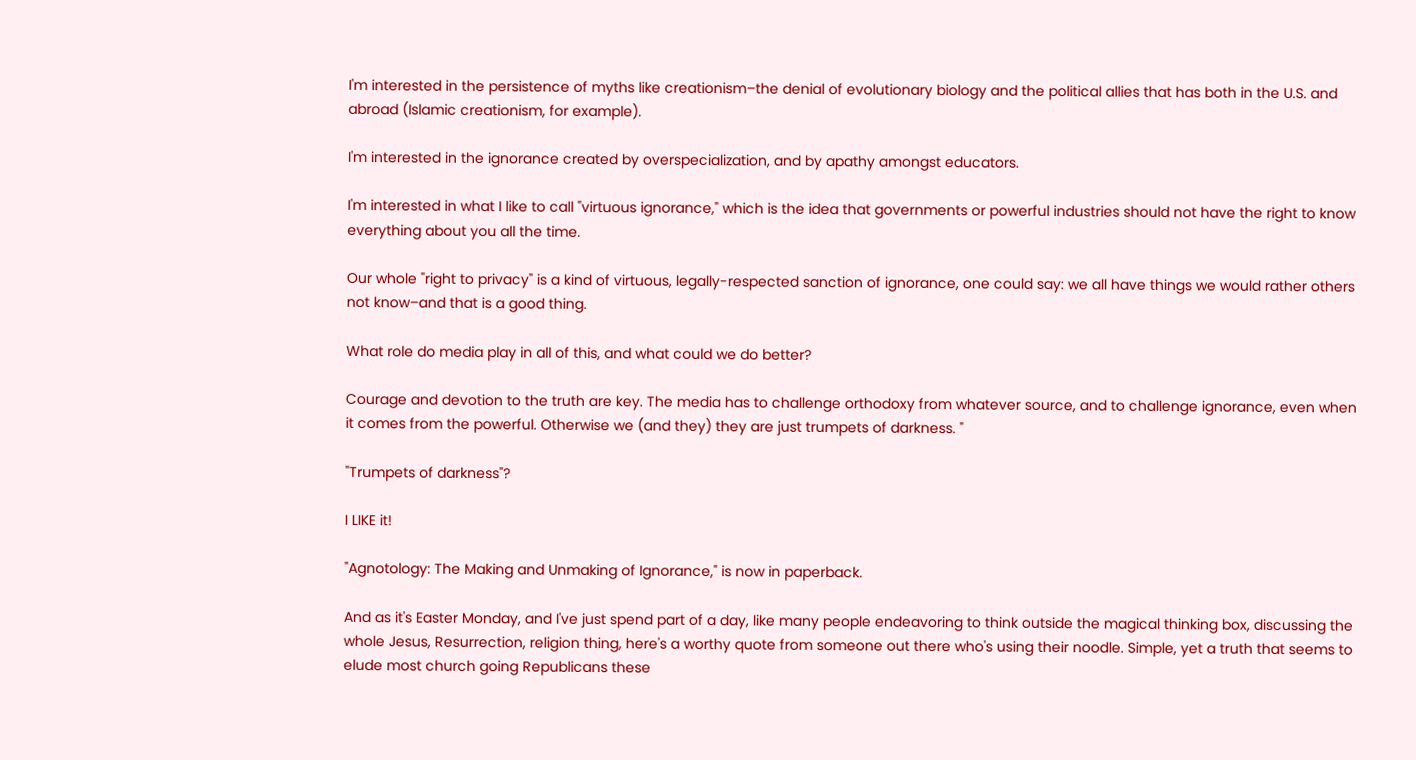I'm interested in the persistence of myths like creationism–the denial of evolutionary biology and the political allies that has both in the U.S. and abroad (Islamic creationism, for example).

I'm interested in the ignorance created by overspecialization, and by apathy amongst educators.

I'm interested in what I like to call "virtuous ignorance," which is the idea that governments or powerful industries should not have the right to know everything about you all the time.

Our whole "right to privacy" is a kind of virtuous, legally-respected sanction of ignorance, one could say: we all have things we would rather others not know–and that is a good thing.

What role do media play in all of this, and what could we do better?

Courage and devotion to the truth are key. The media has to challenge orthodoxy from whatever source, and to challenge ignorance, even when it comes from the powerful. Otherwise we (and they) they are just trumpets of darkness. "

"Trumpets of darkness"?

I LIKE it!

"Agnotology: The Making and Unmaking of Ignorance," is now in paperback.

And as it's Easter Monday, and I've just spend part of a day, like many people endeavoring to think outside the magical thinking box, discussing the whole Jesus, Resurrection, religion thing, here's a worthy quote from someone out there who's using their noodle. Simple, yet a truth that seems to elude most church going Republicans these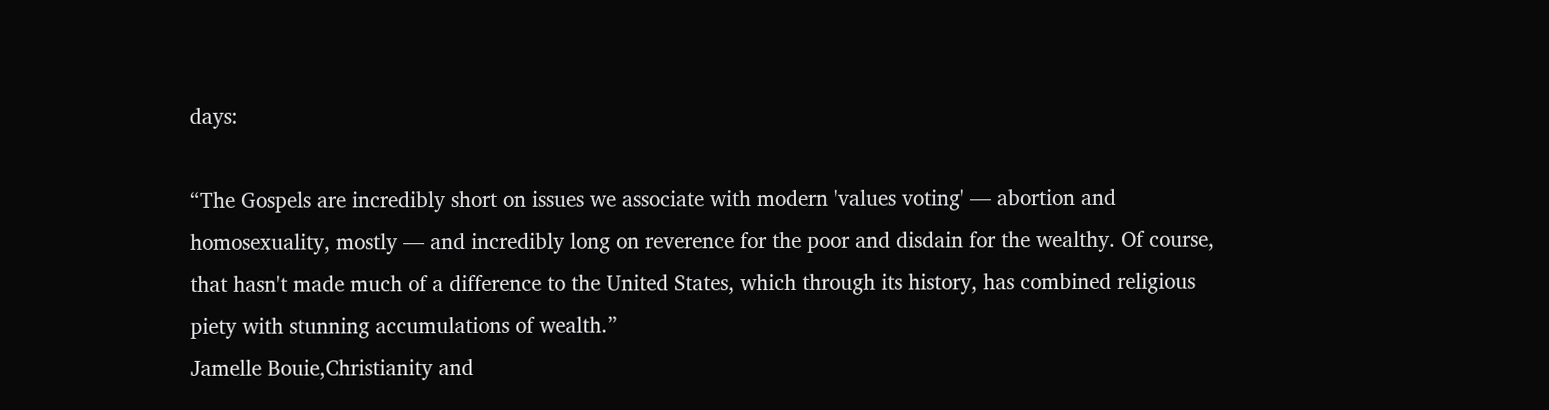days:

“The Gospels are incredibly short on issues we associate with modern 'values voting' — abortion and homosexuality, mostly — and incredibly long on reverence for the poor and disdain for the wealthy. Of course, that hasn't made much of a difference to the United States, which through its history, has combined religious piety with stunning accumulations of wealth.”
Jamelle Bouie,Christianity and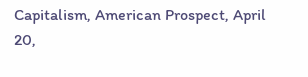Capitalism, American Prospect, April 20,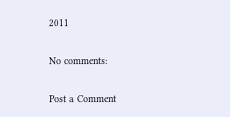2011

No comments:

Post a Comment